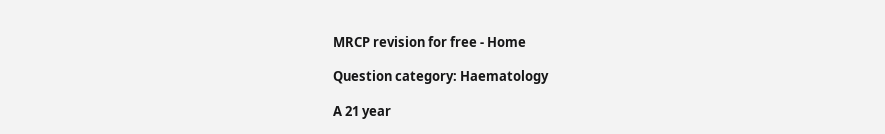MRCP revision for free - Home

Question category: Haematology

A 21 year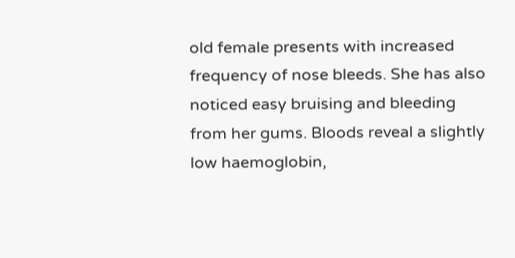old female presents with increased frequency of nose bleeds. She has also noticed easy bruising and bleeding from her gums. Bloods reveal a slightly low haemoglobin,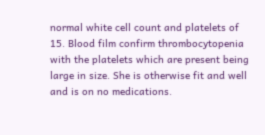normal white cell count and platelets of 15. Blood film confirm thrombocytopenia with the platelets which are present being large in size. She is otherwise fit and well and is on no medications.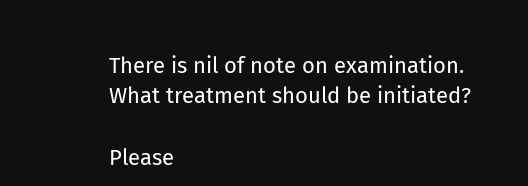There is nil of note on examination. What treatment should be initiated?

Please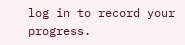log in to record your progress.